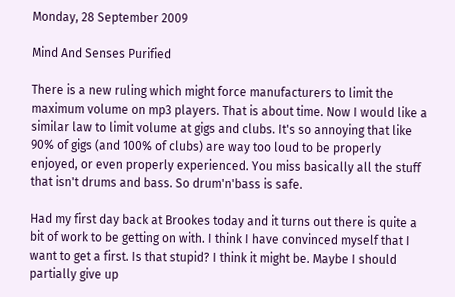Monday, 28 September 2009

Mind And Senses Purified

There is a new ruling which might force manufacturers to limit the maximum volume on mp3 players. That is about time. Now I would like a similar law to limit volume at gigs and clubs. It's so annoying that like 90% of gigs (and 100% of clubs) are way too loud to be properly enjoyed, or even properly experienced. You miss basically all the stuff that isn't drums and bass. So drum'n'bass is safe.

Had my first day back at Brookes today and it turns out there is quite a bit of work to be getting on with. I think I have convinced myself that I want to get a first. Is that stupid? I think it might be. Maybe I should partially give up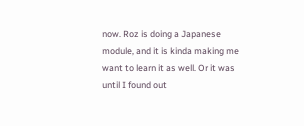now. Roz is doing a Japanese module, and it is kinda making me want to learn it as well. Or it was until I found out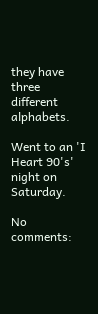they have three different alphabets.

Went to an 'I Heart 90's' night on Saturday.

No comments: